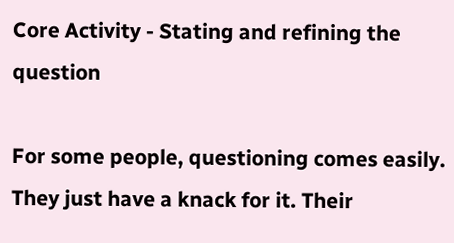Core Activity - Stating and refining the question

For some people, questioning comes easily. They just have a knack for it. Their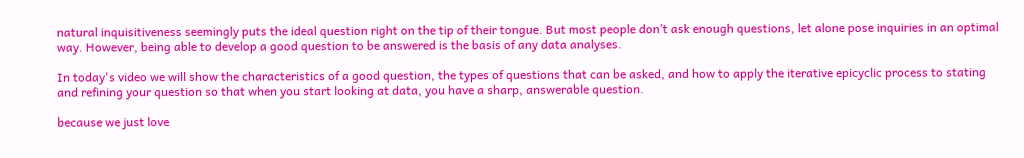natural inquisitiveness seemingly puts the ideal question right on the tip of their tongue. But most people don’t ask enough questions, let alone pose inquiries in an optimal way. However, being able to develop a good question to be answered is the basis of any data analyses.

In today's video we will show the characteristics of a good question, the types of questions that can be asked, and how to apply the iterative epicyclic process to stating and refining your question so that when you start looking at data, you have a sharp, answerable question.

because we just love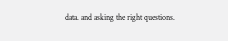data. and asking the right questions.